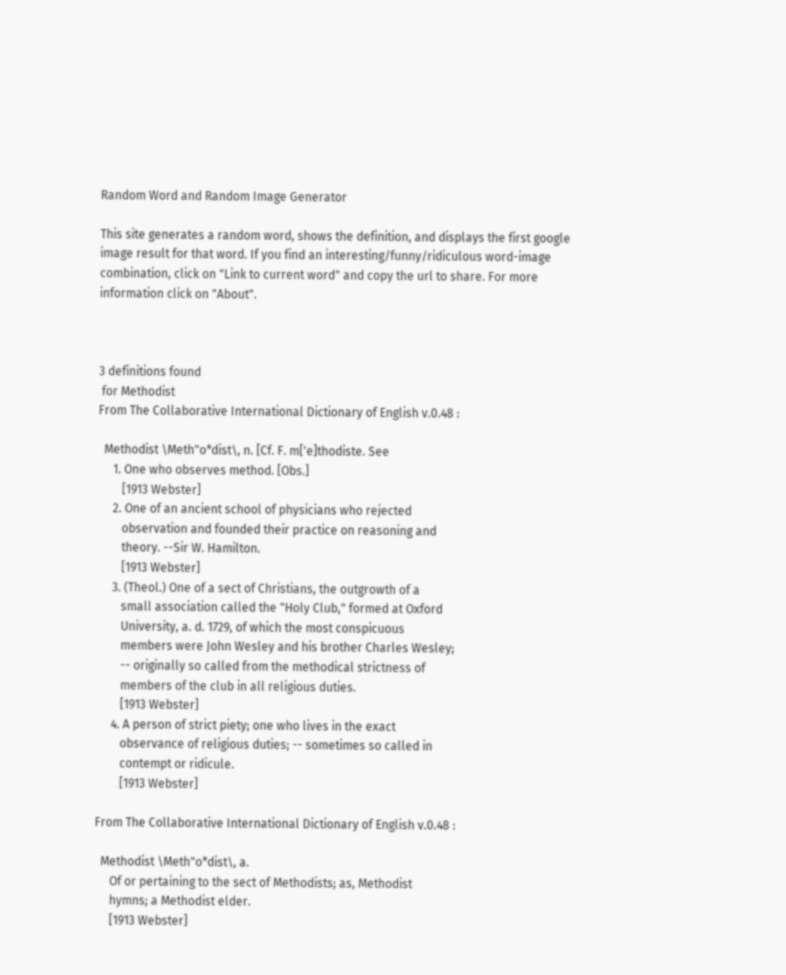Random Word and Random Image Generator

This site generates a random word, shows the definition, and displays the first google image result for that word. If you find an interesting/funny/ridiculous word-image combination, click on "Link to current word" and copy the url to share. For more information click on "About".



3 definitions found
 for Methodist
From The Collaborative International Dictionary of English v.0.48 :

  Methodist \Meth"o*dist\, n. [Cf. F. m['e]thodiste. See
     1. One who observes method. [Obs.]
        [1913 Webster]
     2. One of an ancient school of physicians who rejected
        observation and founded their practice on reasoning and
        theory. --Sir W. Hamilton.
        [1913 Webster]
     3. (Theol.) One of a sect of Christians, the outgrowth of a
        small association called the "Holy Club," formed at Oxford
        University, a. d. 1729, of which the most conspicuous
        members were John Wesley and his brother Charles Wesley;
        -- originally so called from the methodical strictness of
        members of the club in all religious duties.
        [1913 Webster]
     4. A person of strict piety; one who lives in the exact
        observance of religious duties; -- sometimes so called in
        contempt or ridicule.
        [1913 Webster]

From The Collaborative International Dictionary of English v.0.48 :

  Methodist \Meth"o*dist\, a.
     Of or pertaining to the sect of Methodists; as, Methodist
     hymns; a Methodist elder.
     [1913 Webster]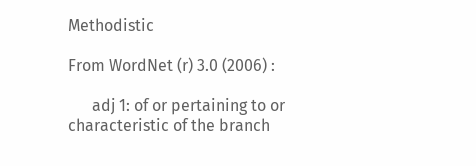Methodistic

From WordNet (r) 3.0 (2006) :

      adj 1: of or pertaining to or characteristic of the branch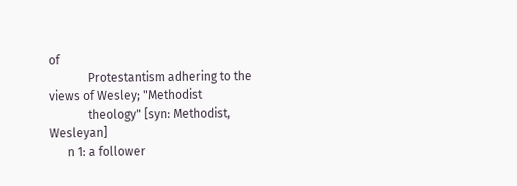of
             Protestantism adhering to the views of Wesley; "Methodist
             theology" [syn: Methodist, Wesleyan]
      n 1: a follower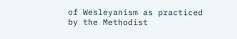of Wesleyanism as practiced by the Methodist